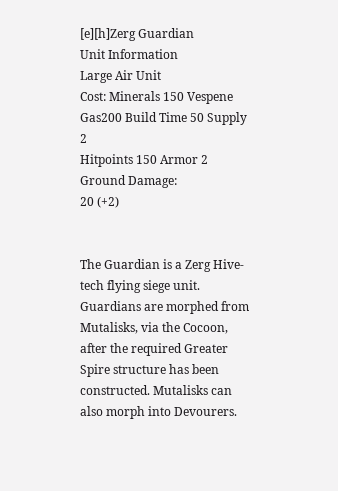[e][h]Zerg Guardian
Unit Information
Large Air Unit
Cost: Minerals 150 Vespene Gas200 Build Time 50 Supply 2
Hitpoints 150 Armor 2
Ground Damage:
20 (+2)


The Guardian is a Zerg Hive-tech flying siege unit. Guardians are morphed from Mutalisks, via the Cocoon, after the required Greater Spire structure has been constructed. Mutalisks can also morph into Devourers.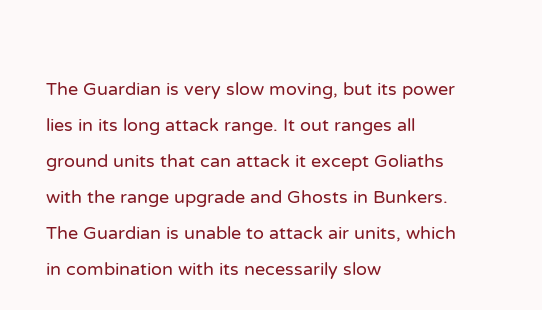The Guardian is very slow moving, but its power lies in its long attack range. It out ranges all ground units that can attack it except Goliaths with the range upgrade and Ghosts in Bunkers. The Guardian is unable to attack air units, which in combination with its necessarily slow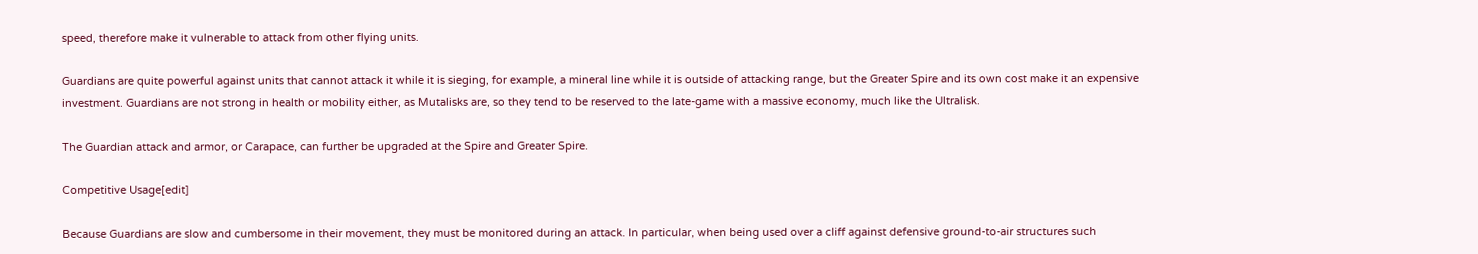speed, therefore make it vulnerable to attack from other flying units.

Guardians are quite powerful against units that cannot attack it while it is sieging, for example, a mineral line while it is outside of attacking range, but the Greater Spire and its own cost make it an expensive investment. Guardians are not strong in health or mobility either, as Mutalisks are, so they tend to be reserved to the late-game with a massive economy, much like the Ultralisk.

The Guardian attack and armor, or Carapace, can further be upgraded at the Spire and Greater Spire.

Competitive Usage[edit]

Because Guardians are slow and cumbersome in their movement, they must be monitored during an attack. In particular, when being used over a cliff against defensive ground-to-air structures such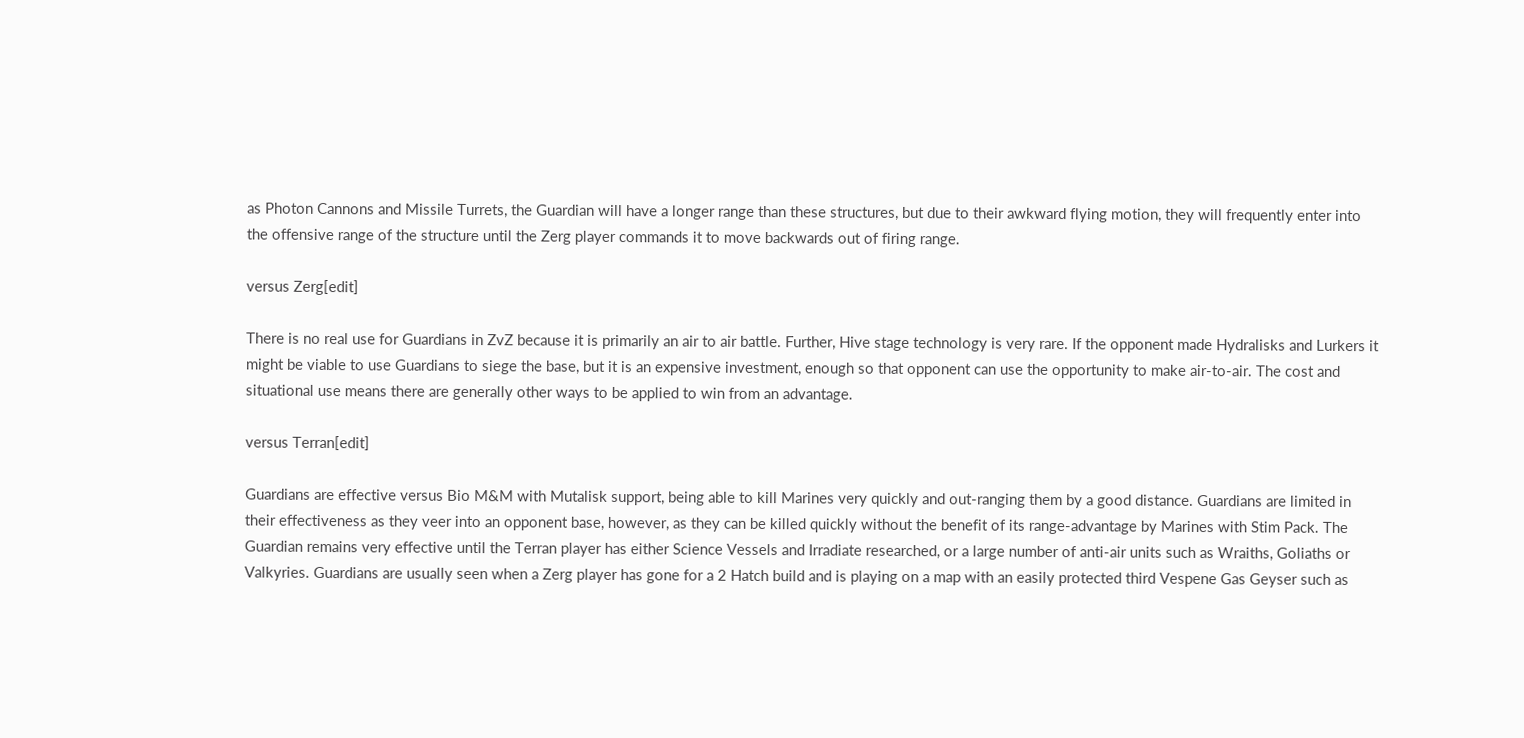as Photon Cannons and Missile Turrets, the Guardian will have a longer range than these structures, but due to their awkward flying motion, they will frequently enter into the offensive range of the structure until the Zerg player commands it to move backwards out of firing range.

versus Zerg[edit]

There is no real use for Guardians in ZvZ because it is primarily an air to air battle. Further, Hive stage technology is very rare. If the opponent made Hydralisks and Lurkers it might be viable to use Guardians to siege the base, but it is an expensive investment, enough so that opponent can use the opportunity to make air-to-air. The cost and situational use means there are generally other ways to be applied to win from an advantage.

versus Terran[edit]

Guardians are effective versus Bio M&M with Mutalisk support, being able to kill Marines very quickly and out-ranging them by a good distance. Guardians are limited in their effectiveness as they veer into an opponent base, however, as they can be killed quickly without the benefit of its range-advantage by Marines with Stim Pack. The Guardian remains very effective until the Terran player has either Science Vessels and Irradiate researched, or a large number of anti-air units such as Wraiths, Goliaths or Valkyries. Guardians are usually seen when a Zerg player has gone for a 2 Hatch build and is playing on a map with an easily protected third Vespene Gas Geyser such as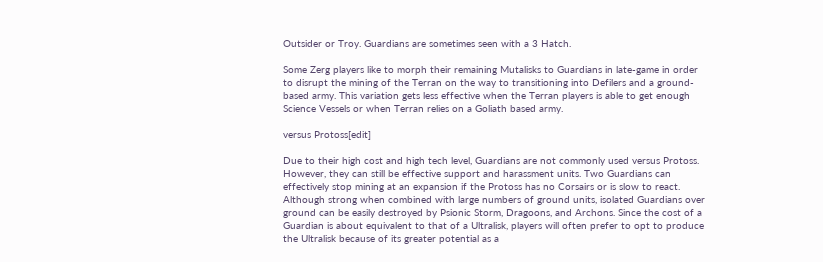Outsider or Troy. Guardians are sometimes seen with a 3 Hatch.

Some Zerg players like to morph their remaining Mutalisks to Guardians in late-game in order to disrupt the mining of the Terran on the way to transitioning into Defilers and a ground-based army. This variation gets less effective when the Terran players is able to get enough Science Vessels or when Terran relies on a Goliath based army.

versus Protoss[edit]

Due to their high cost and high tech level, Guardians are not commonly used versus Protoss. However, they can still be effective support and harassment units. Two Guardians can effectively stop mining at an expansion if the Protoss has no Corsairs or is slow to react. Although strong when combined with large numbers of ground units, isolated Guardians over ground can be easily destroyed by Psionic Storm, Dragoons, and Archons. Since the cost of a Guardian is about equivalent to that of a Ultralisk, players will often prefer to opt to produce the Ultralisk because of its greater potential as a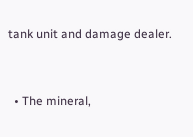tank unit and damage dealer.


  • The mineral,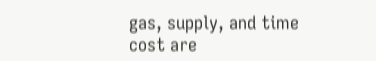gas, supply, and time cost are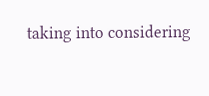taking into considering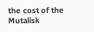the cost of the Mutalisk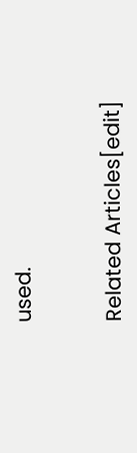used.


Related Articles[edit]